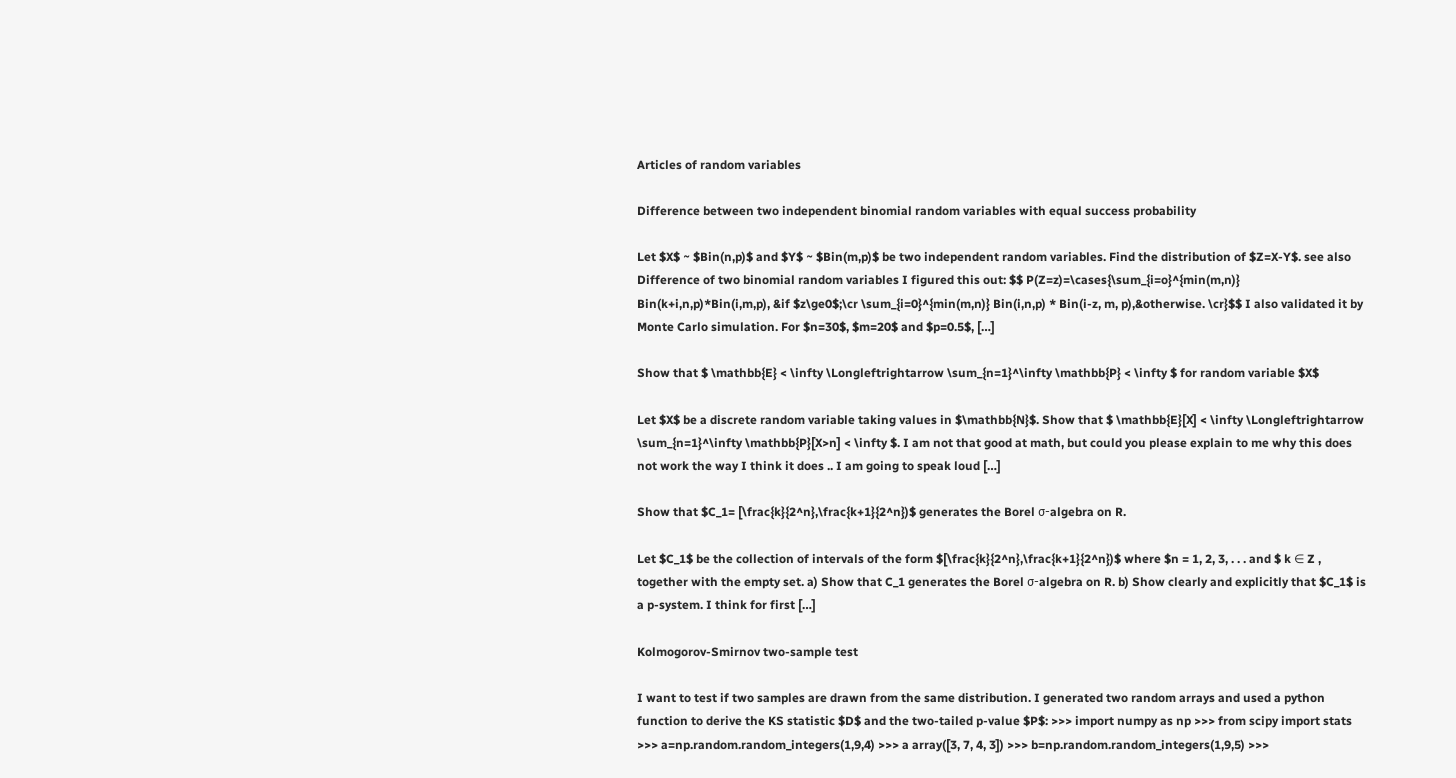Articles of random variables

Difference between two independent binomial random variables with equal success probability

Let $X$ ~ $Bin(n,p)$ and $Y$ ~ $Bin(m,p)$ be two independent random variables. Find the distribution of $Z=X-Y$. see also Difference of two binomial random variables I figured this out: $$ P(Z=z)=\cases{\sum_{i=o}^{min(m,n)} Bin(k+i,n,p)*Bin(i,m,p), &if $z\ge0$;\cr \sum_{i=0}^{min(m,n)} Bin(i,n,p) * Bin(i-z, m, p),&otherwise. \cr}$$ I also validated it by Monte Carlo simulation. For $n=30$, $m=20$ and $p=0.5$, […]

Show that $ \mathbb{E} < \infty \Longleftrightarrow \sum_{n=1}^\infty \mathbb{P} < \infty $ for random variable $X$

Let $X$ be a discrete random variable taking values in $\mathbb{N}$. Show that $ \mathbb{E}[X] < \infty \Longleftrightarrow \sum_{n=1}^\infty \mathbb{P}[X>n] < \infty $. I am not that good at math, but could you please explain to me why this does not work the way I think it does .. I am going to speak loud […]

Show that $C_1= [\frac{k}{2^n},\frac{k+1}{2^n})$ generates the Borel σ-algebra on R.

Let $C_1$ be the collection of intervals of the form $[\frac{k}{2^n},\frac{k+1}{2^n})$ where $n = 1, 2, 3, . . . and $ k ∈ Z , together with the empty set. a) Show that C_1 generates the Borel σ-algebra on R. b) Show clearly and explicitly that $C_1$ is a p-system. I think for first […]

Kolmogorov-Smirnov two-sample test

I want to test if two samples are drawn from the same distribution. I generated two random arrays and used a python function to derive the KS statistic $D$ and the two-tailed p-value $P$: >>> import numpy as np >>> from scipy import stats >>> a=np.random.random_integers(1,9,4) >>> a array([3, 7, 4, 3]) >>> b=np.random.random_integers(1,9,5) >>>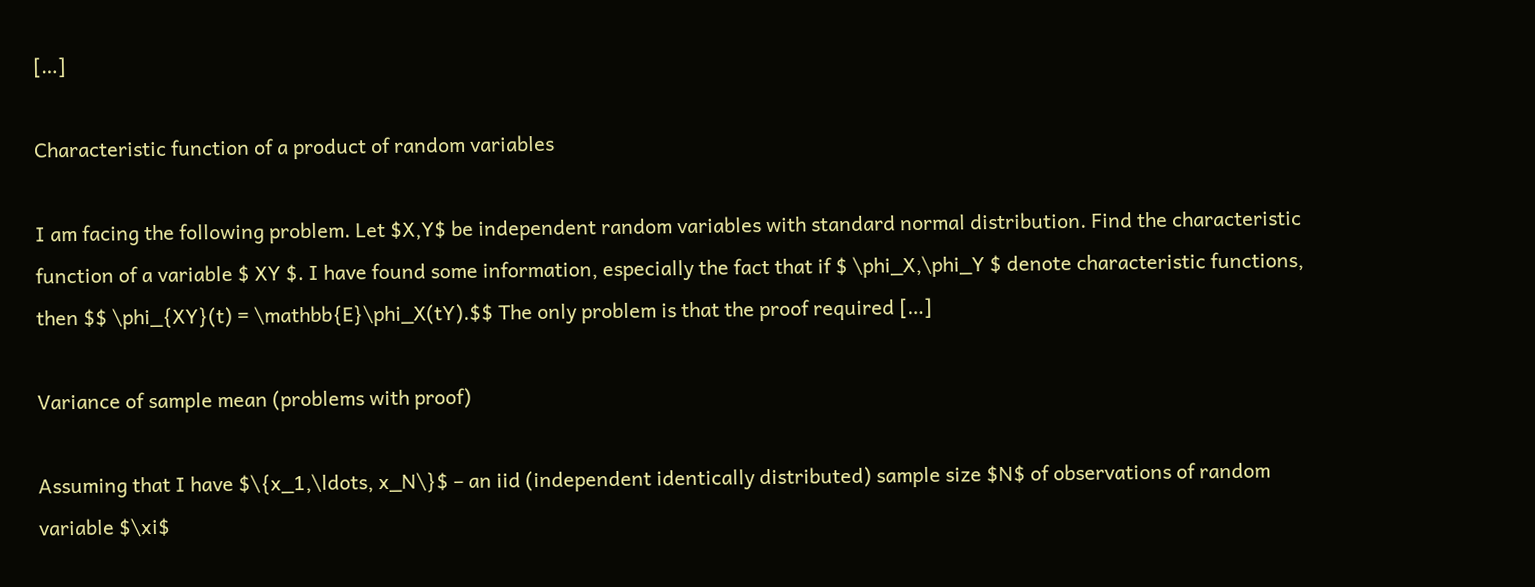[…]

Characteristic function of a product of random variables

I am facing the following problem. Let $X,Y$ be independent random variables with standard normal distribution. Find the characteristic function of a variable $ XY $. I have found some information, especially the fact that if $ \phi_X,\phi_Y $ denote characteristic functions, then $$ \phi_{XY}(t) = \mathbb{E}\phi_X(tY).$$ The only problem is that the proof required […]

Variance of sample mean (problems with proof)

Assuming that I have $\{x_1,\ldots, x_N\}$ – an iid (independent identically distributed) sample size $N$ of observations of random variable $\xi$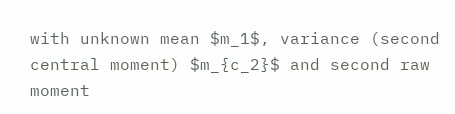with unknown mean $m_1$, variance (second central moment) $m_{c_2}$ and second raw moment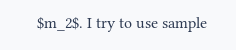$m_2$. I try to use sample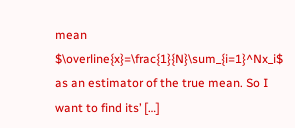mean $\overline{x}=\frac{1}{N}\sum_{i=1}^Nx_i$ as an estimator of the true mean. So I want to find its’ […]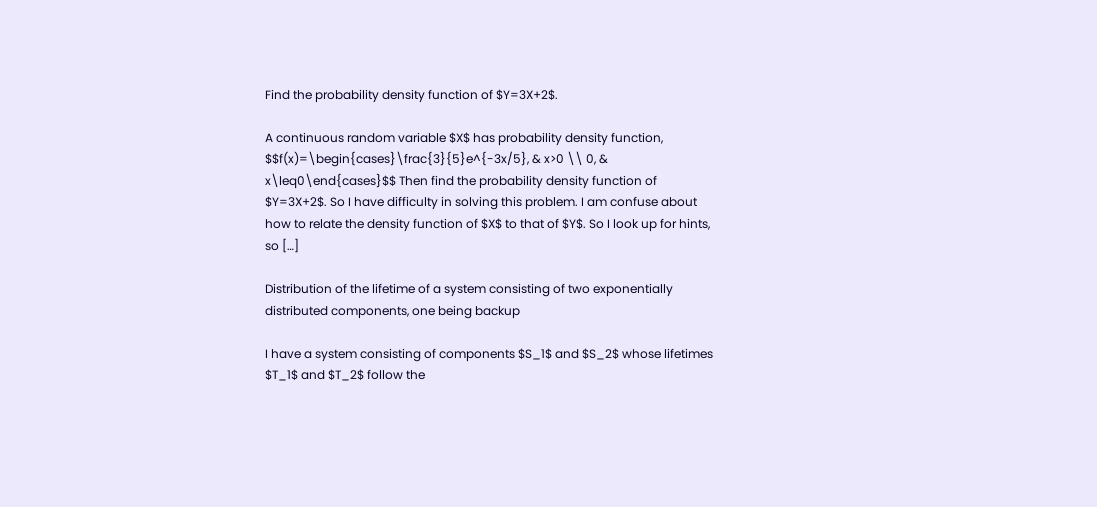Find the probability density function of $Y=3X+2$.

A continuous random variable $X$ has probability density function, $$f(x)=\begin{cases}\frac{3}{5}e^{-3x/5}, & x>0 \\ 0, & x\leq0\end{cases}$$ Then find the probability density function of $Y=3X+2$. So I have difficulty in solving this problem. I am confuse about how to relate the density function of $X$ to that of $Y$. So I look up for hints, so […]

Distribution of the lifetime of a system consisting of two exponentially distributed components, one being backup

I have a system consisting of components $S_1$ and $S_2$ whose lifetimes $T_1$ and $T_2$ follow the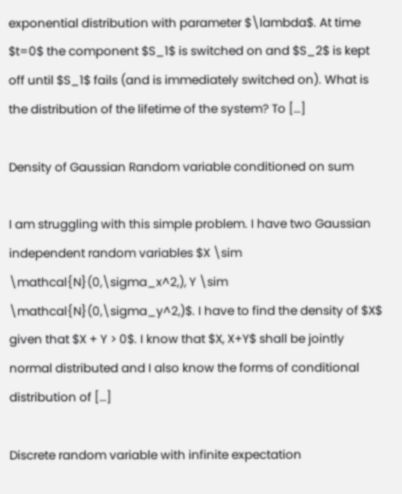exponential distribution with parameter $\lambda$. At time $t=0$ the component $S_1$ is switched on and $S_2$ is kept off until $S_1$ fails (and is immediately switched on). What is the distribution of the lifetime of the system? To […]

Density of Gaussian Random variable conditioned on sum

I am struggling with this simple problem. I have two Gaussian independent random variables $X \sim \mathcal{N}(0,\sigma_x^2,), Y \sim \mathcal{N}(0,\sigma_y^2,)$. I have to find the density of $X$ given that $X + Y > 0$. I know that $X, X+Y$ shall be jointly normal distributed and I also know the forms of conditional distribution of […]

Discrete random variable with infinite expectation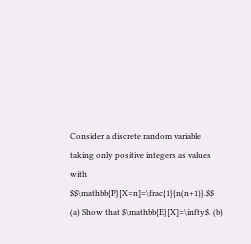Consider a discrete random variable taking only positive integers as values with $$\mathbb{P}[X=n]=\frac{1}{n(n+1)}.$$ (a) Show that $\mathbb{E}[X]=\infty$. (b)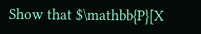Show that $\mathbb{P}[X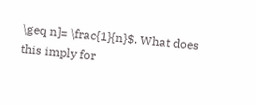\geq n]= \frac{1}{n}$. What does this imply for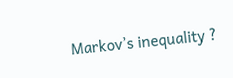Markov’s inequality ?